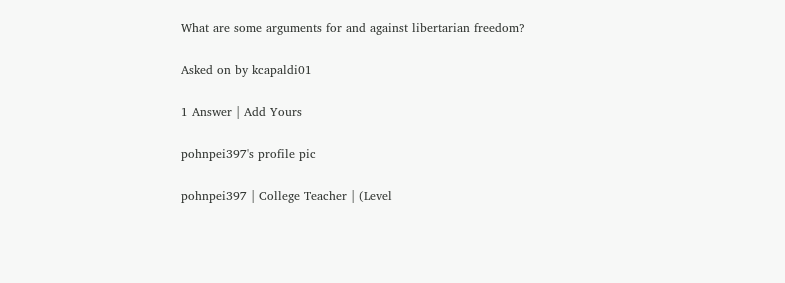What are some arguments for and against libertarian freedom?

Asked on by kcapaldi01

1 Answer | Add Yours

pohnpei397's profile pic

pohnpei397 | College Teacher | (Level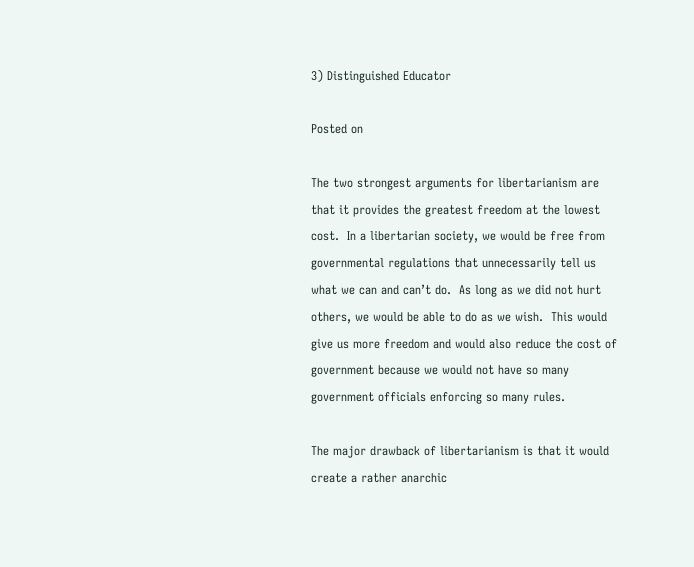3) Distinguished Educator

Posted on

The two strongest arguments for libertarianism are that it provides the greatest freedom at the lowest cost.  In a libertarian society, we would be free from governmental regulations that unnecessarily tell us what we can and can’t do.  As long as we did not hurt others, we would be able to do as we wish.  This would give us more freedom and would also reduce the cost of government because we would not have so many government officials enforcing so many rules.

The major drawback of libertarianism is that it would create a rather anarchic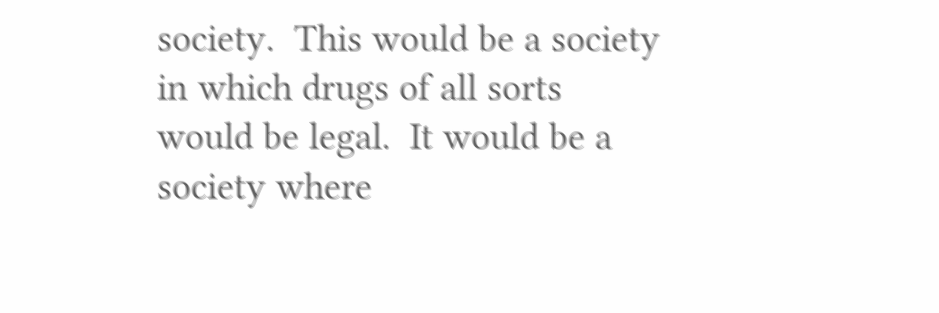society.  This would be a society in which drugs of all sorts would be legal.  It would be a society where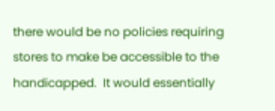there would be no policies requiring stores to make be accessible to the handicapped.  It would essentially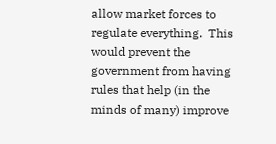allow market forces to regulate everything.  This would prevent the government from having rules that help (in the minds of many) improve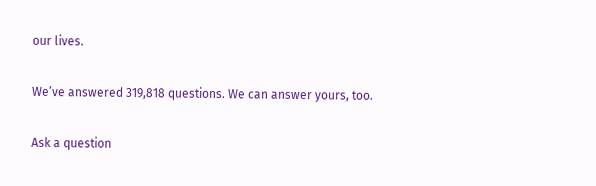our lives.

We’ve answered 319,818 questions. We can answer yours, too.

Ask a question